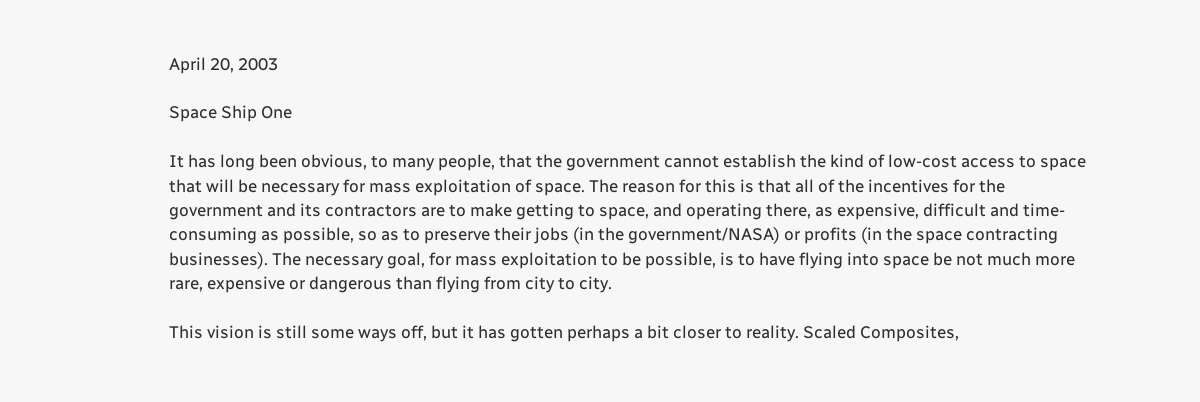April 20, 2003

Space Ship One

It has long been obvious, to many people, that the government cannot establish the kind of low-cost access to space that will be necessary for mass exploitation of space. The reason for this is that all of the incentives for the government and its contractors are to make getting to space, and operating there, as expensive, difficult and time-consuming as possible, so as to preserve their jobs (in the government/NASA) or profits (in the space contracting businesses). The necessary goal, for mass exploitation to be possible, is to have flying into space be not much more rare, expensive or dangerous than flying from city to city.

This vision is still some ways off, but it has gotten perhaps a bit closer to reality. Scaled Composites,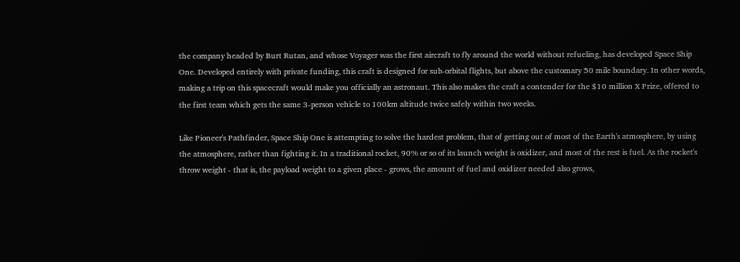the company headed by Burt Rutan, and whose Voyager was the first aircraft to fly around the world without refueling, has developed Space Ship One. Developed entirely with private funding, this craft is designed for sub-orbital flights, but above the customary 50 mile boundary. In other words, making a trip on this spacecraft would make you officially an astronaut. This also makes the craft a contender for the $10 million X Prize, offered to the first team which gets the same 3-person vehicle to 100km altitude twice safely within two weeks.

Like Pioneer's Pathfinder, Space Ship One is attempting to solve the hardest problem, that of getting out of most of the Earth's atmosphere, by using the atmosphere, rather than fighting it. In a traditional rocket, 90% or so of its launch weight is oxidizer, and most of the rest is fuel. As the rocket's throw weight - that is, the payload weight to a given place - grows, the amount of fuel and oxidizer needed also grows,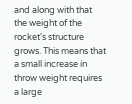and along with that the weight of the rocket's structure grows. This means that a small increase in throw weight requires a large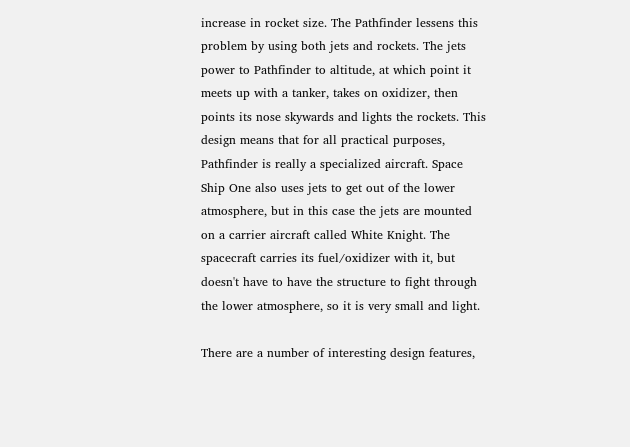increase in rocket size. The Pathfinder lessens this problem by using both jets and rockets. The jets power to Pathfinder to altitude, at which point it meets up with a tanker, takes on oxidizer, then points its nose skywards and lights the rockets. This design means that for all practical purposes, Pathfinder is really a specialized aircraft. Space Ship One also uses jets to get out of the lower atmosphere, but in this case the jets are mounted on a carrier aircraft called White Knight. The spacecraft carries its fuel/oxidizer with it, but doesn't have to have the structure to fight through the lower atmosphere, so it is very small and light.

There are a number of interesting design features,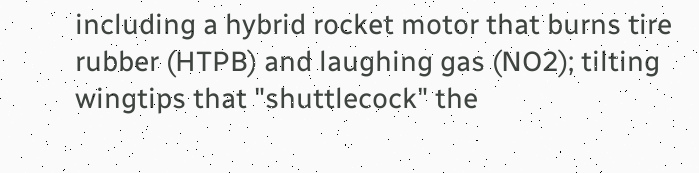including a hybrid rocket motor that burns tire rubber (HTPB) and laughing gas (NO2); tilting wingtips that "shuttlecock" the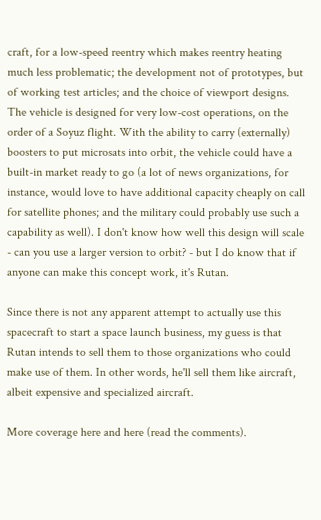craft, for a low-speed reentry which makes reentry heating much less problematic; the development not of prototypes, but of working test articles; and the choice of viewport designs. The vehicle is designed for very low-cost operations, on the order of a Soyuz flight. With the ability to carry (externally) boosters to put microsats into orbit, the vehicle could have a built-in market ready to go (a lot of news organizations, for instance, would love to have additional capacity cheaply on call for satellite phones; and the military could probably use such a capability as well). I don't know how well this design will scale - can you use a larger version to orbit? - but I do know that if anyone can make this concept work, it's Rutan.

Since there is not any apparent attempt to actually use this spacecraft to start a space launch business, my guess is that Rutan intends to sell them to those organizations who could make use of them. In other words, he'll sell them like aircraft, albeit expensive and specialized aircraft.

More coverage here and here (read the comments).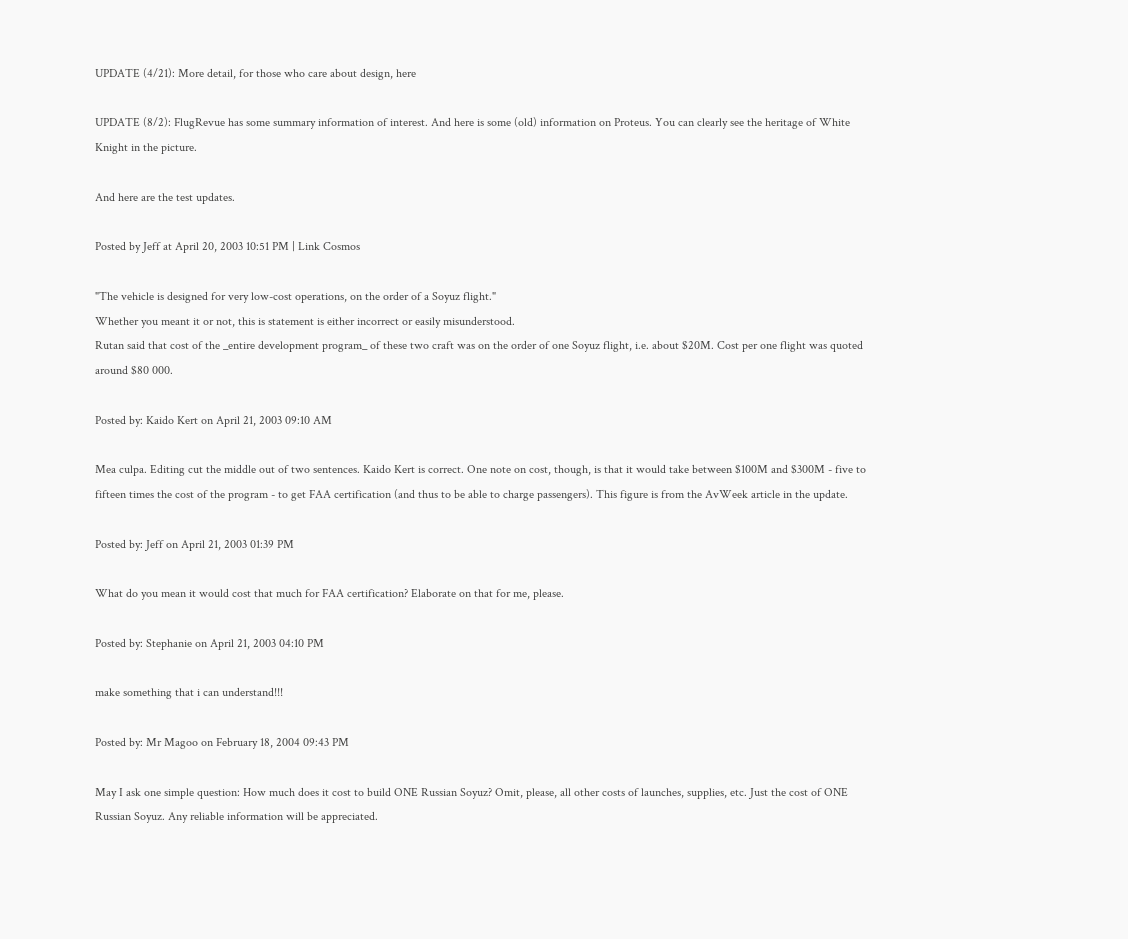UPDATE (4/21): More detail, for those who care about design, here

UPDATE (8/2): FlugRevue has some summary information of interest. And here is some (old) information on Proteus. You can clearly see the heritage of White Knight in the picture.

And here are the test updates.

Posted by Jeff at April 20, 2003 10:51 PM | Link Cosmos

"The vehicle is designed for very low-cost operations, on the order of a Soyuz flight."
Whether you meant it or not, this is statement is either incorrect or easily misunderstood.
Rutan said that cost of the _entire development program_ of these two craft was on the order of one Soyuz flight, i.e. about $20M. Cost per one flight was quoted around $80 000.

Posted by: Kaido Kert on April 21, 2003 09:10 AM

Mea culpa. Editing cut the middle out of two sentences. Kaido Kert is correct. One note on cost, though, is that it would take between $100M and $300M - five to fifteen times the cost of the program - to get FAA certification (and thus to be able to charge passengers). This figure is from the AvWeek article in the update.

Posted by: Jeff on April 21, 2003 01:39 PM

What do you mean it would cost that much for FAA certification? Elaborate on that for me, please.

Posted by: Stephanie on April 21, 2003 04:10 PM

make something that i can understand!!!

Posted by: Mr Magoo on February 18, 2004 09:43 PM

May I ask one simple question: How much does it cost to build ONE Russian Soyuz? Omit, please, all other costs of launches, supplies, etc. Just the cost of ONE Russian Soyuz. Any reliable information will be appreciated.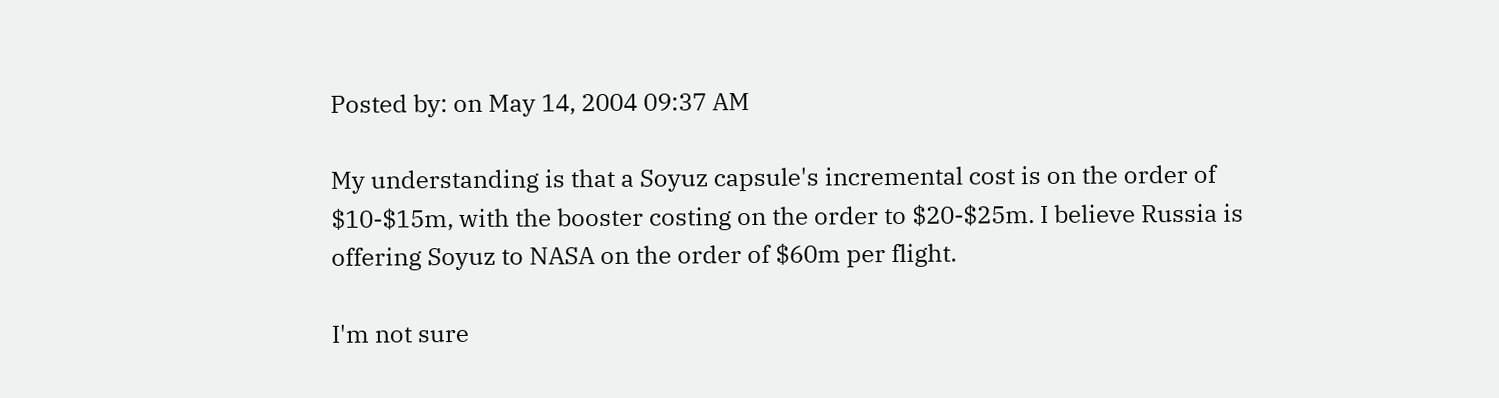Posted by: on May 14, 2004 09:37 AM

My understanding is that a Soyuz capsule's incremental cost is on the order of $10-$15m, with the booster costing on the order to $20-$25m. I believe Russia is offering Soyuz to NASA on the order of $60m per flight.

I'm not sure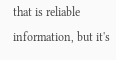that is reliable information, but it's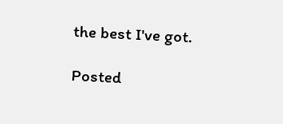the best I've got.

Posted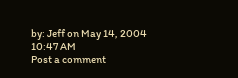by: Jeff on May 14, 2004 10:47 AM
Post a comment